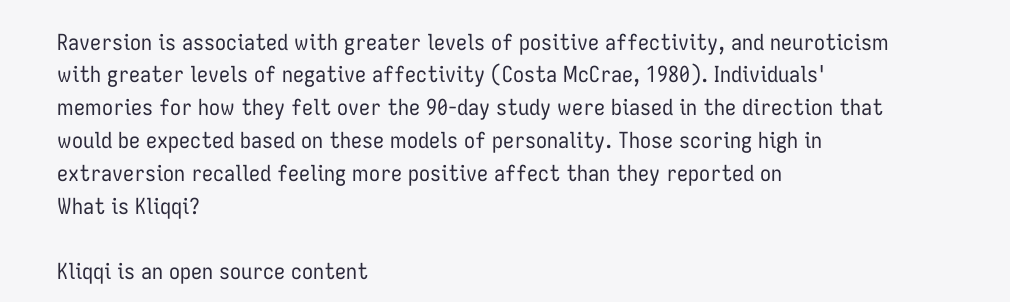Raversion is associated with greater levels of positive affectivity, and neuroticism with greater levels of negative affectivity (Costa McCrae, 1980). Individuals' memories for how they felt over the 90-day study were biased in the direction that would be expected based on these models of personality. Those scoring high in extraversion recalled feeling more positive affect than they reported on
What is Kliqqi?

Kliqqi is an open source content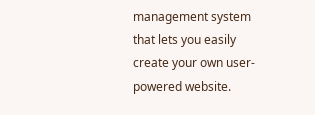management system that lets you easily create your own user-powered website.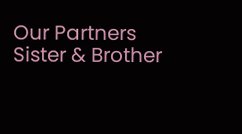Our Partners
Sister & Brother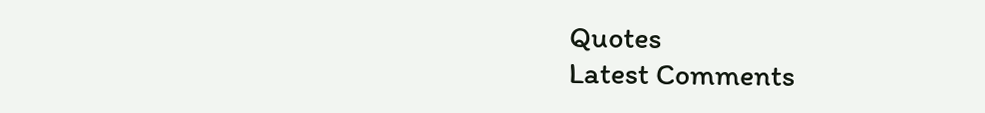Quotes
Latest Comments